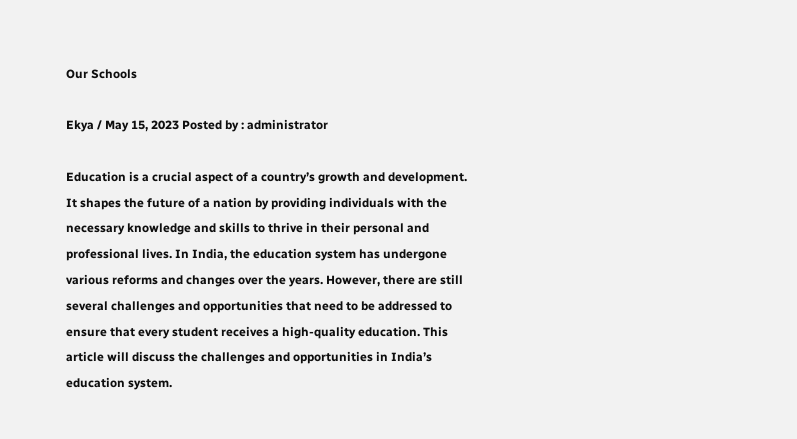Our Schools

Ekya / May 15, 2023 Posted by : administrator

Education is a crucial aspect of a country’s growth and development. It shapes the future of a nation by providing individuals with the necessary knowledge and skills to thrive in their personal and professional lives. In India, the education system has undergone various reforms and changes over the years. However, there are still several challenges and opportunities that need to be addressed to ensure that every student receives a high-quality education. This article will discuss the challenges and opportunities in India’s education system.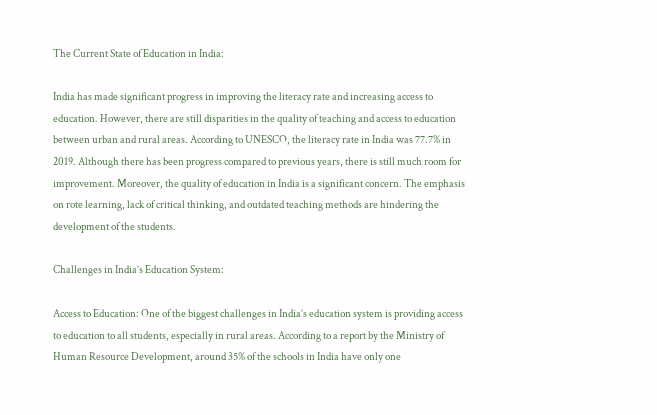The Current State of Education in India:

India has made significant progress in improving the literacy rate and increasing access to education. However, there are still disparities in the quality of teaching and access to education between urban and rural areas. According to UNESCO, the literacy rate in India was 77.7% in 2019. Although there has been progress compared to previous years, there is still much room for improvement. Moreover, the quality of education in India is a significant concern. The emphasis on rote learning, lack of critical thinking, and outdated teaching methods are hindering the development of the students.

Challenges in India’s Education System:

Access to Education: One of the biggest challenges in India’s education system is providing access to education to all students, especially in rural areas. According to a report by the Ministry of Human Resource Development, around 35% of the schools in India have only one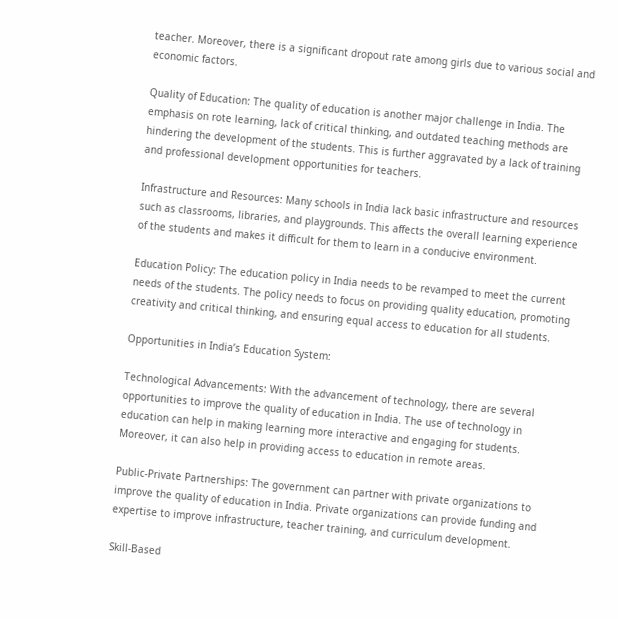teacher. Moreover, there is a significant dropout rate among girls due to various social and economic factors.

Quality of Education: The quality of education is another major challenge in India. The emphasis on rote learning, lack of critical thinking, and outdated teaching methods are hindering the development of the students. This is further aggravated by a lack of training and professional development opportunities for teachers.

Infrastructure and Resources: Many schools in India lack basic infrastructure and resources such as classrooms, libraries, and playgrounds. This affects the overall learning experience of the students and makes it difficult for them to learn in a conducive environment.

Education Policy: The education policy in India needs to be revamped to meet the current needs of the students. The policy needs to focus on providing quality education, promoting creativity and critical thinking, and ensuring equal access to education for all students.

Opportunities in India’s Education System:

Technological Advancements: With the advancement of technology, there are several opportunities to improve the quality of education in India. The use of technology in education can help in making learning more interactive and engaging for students. Moreover, it can also help in providing access to education in remote areas.

Public-Private Partnerships: The government can partner with private organizations to improve the quality of education in India. Private organizations can provide funding and expertise to improve infrastructure, teacher training, and curriculum development.

Skill-Based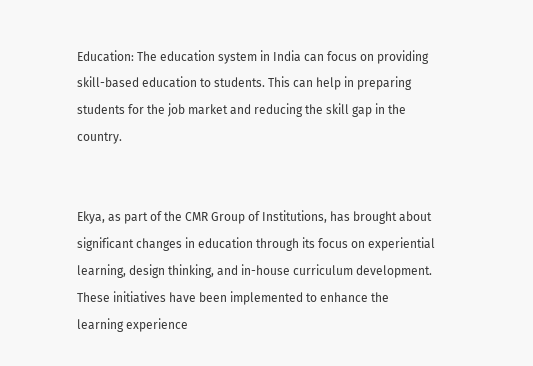Education: The education system in India can focus on providing skill-based education to students. This can help in preparing students for the job market and reducing the skill gap in the country.


Ekya, as part of the CMR Group of Institutions, has brought about significant changes in education through its focus on experiential learning, design thinking, and in-house curriculum development. These initiatives have been implemented to enhance the learning experience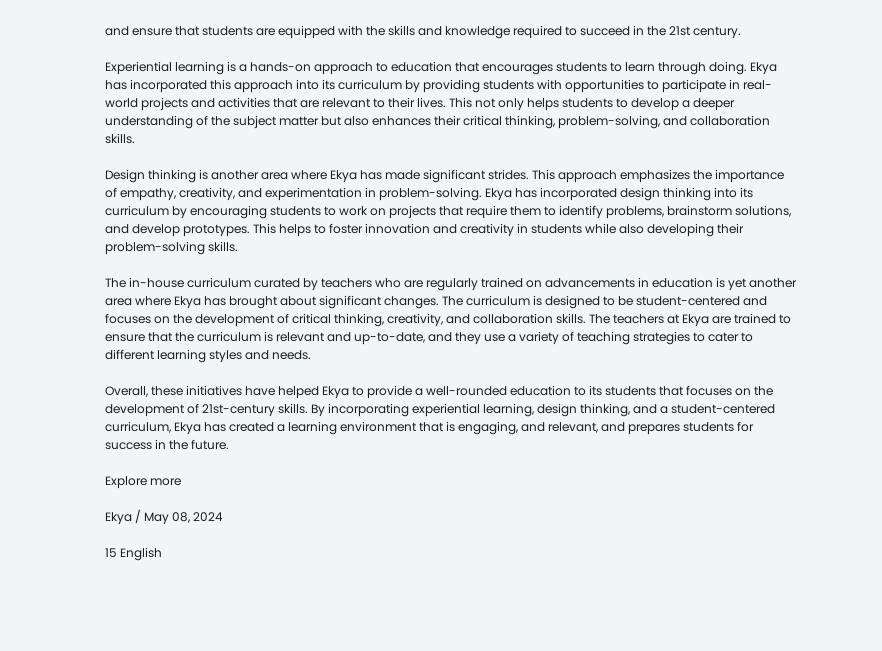and ensure that students are equipped with the skills and knowledge required to succeed in the 21st century.

Experiential learning is a hands-on approach to education that encourages students to learn through doing. Ekya has incorporated this approach into its curriculum by providing students with opportunities to participate in real-world projects and activities that are relevant to their lives. This not only helps students to develop a deeper understanding of the subject matter but also enhances their critical thinking, problem-solving, and collaboration skills.

Design thinking is another area where Ekya has made significant strides. This approach emphasizes the importance of empathy, creativity, and experimentation in problem-solving. Ekya has incorporated design thinking into its curriculum by encouraging students to work on projects that require them to identify problems, brainstorm solutions, and develop prototypes. This helps to foster innovation and creativity in students while also developing their problem-solving skills.

The in-house curriculum curated by teachers who are regularly trained on advancements in education is yet another area where Ekya has brought about significant changes. The curriculum is designed to be student-centered and focuses on the development of critical thinking, creativity, and collaboration skills. The teachers at Ekya are trained to ensure that the curriculum is relevant and up-to-date, and they use a variety of teaching strategies to cater to different learning styles and needs.

Overall, these initiatives have helped Ekya to provide a well-rounded education to its students that focuses on the development of 21st-century skills. By incorporating experiential learning, design thinking, and a student-centered curriculum, Ekya has created a learning environment that is engaging, and relevant, and prepares students for success in the future.

Explore more

Ekya / May 08, 2024

15 English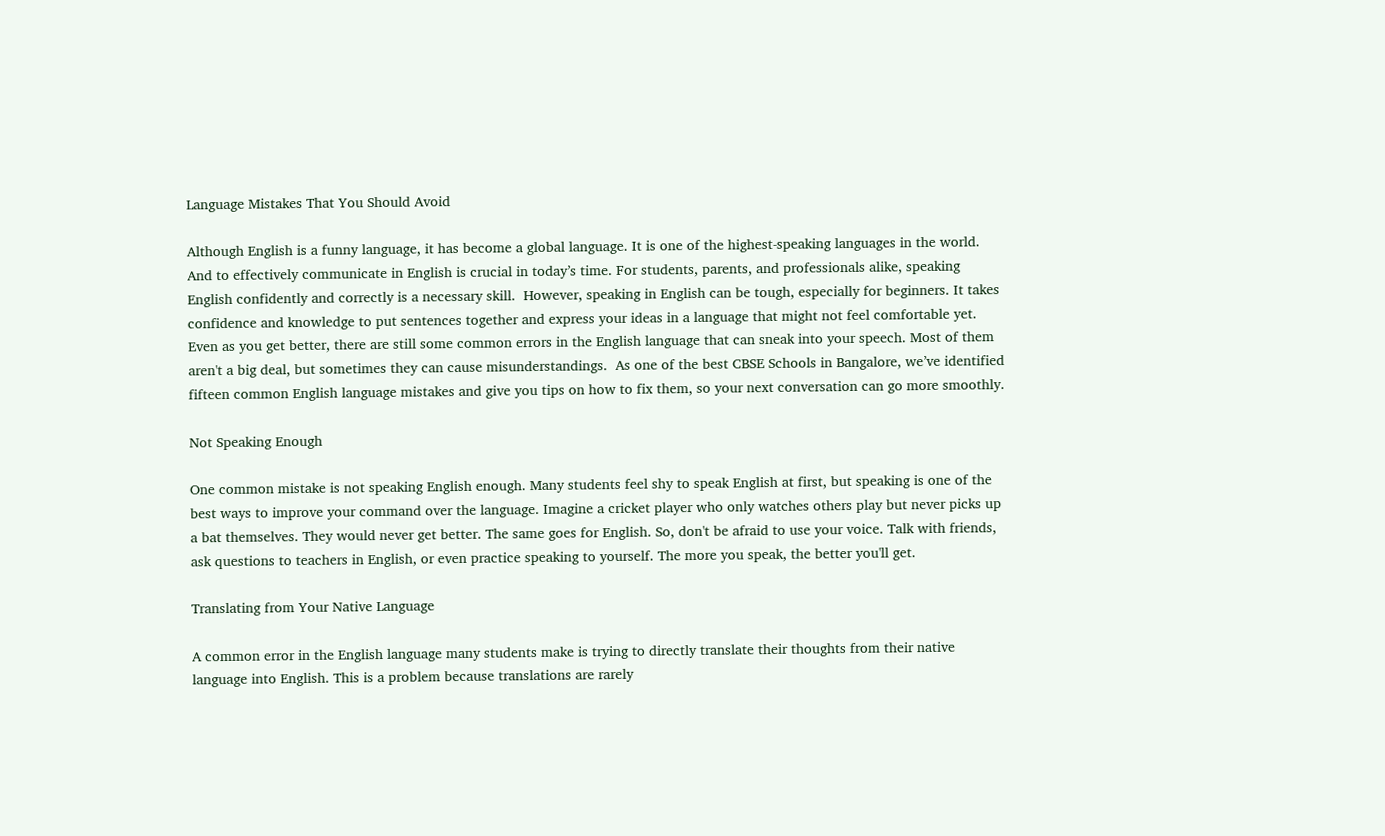Language Mistakes That You Should Avoid

Although English is a funny language, it has become a global language. It is one of the highest-speaking languages in the world. And to effectively communicate in English is crucial in today’s time. For students, parents, and professionals alike, speaking English confidently and correctly is a necessary skill.  However, speaking in English can be tough, especially for beginners. It takes confidence and knowledge to put sentences together and express your ideas in a language that might not feel comfortable yet. Even as you get better, there are still some common errors in the English language that can sneak into your speech. Most of them aren't a big deal, but sometimes they can cause misunderstandings.  As one of the best CBSE Schools in Bangalore, we’ve identified fifteen common English language mistakes and give you tips on how to fix them, so your next conversation can go more smoothly.

Not Speaking Enough

One common mistake is not speaking English enough. Many students feel shy to speak English at first, but speaking is one of the best ways to improve your command over the language. Imagine a cricket player who only watches others play but never picks up a bat themselves. They would never get better. The same goes for English. So, don't be afraid to use your voice. Talk with friends, ask questions to teachers in English, or even practice speaking to yourself. The more you speak, the better you'll get.

Translating from Your Native Language

A common error in the English language many students make is trying to directly translate their thoughts from their native language into English. This is a problem because translations are rarely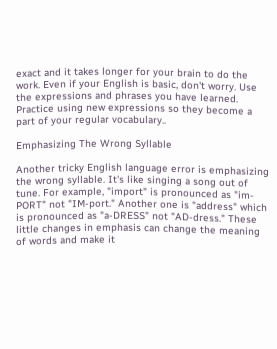exact and it takes longer for your brain to do the work. Even if your English is basic, don't worry. Use the expressions and phrases you have learned. Practice using new expressions so they become a part of your regular vocabulary..

Emphasizing The Wrong Syllable

Another tricky English language error is emphasizing the wrong syllable. It's like singing a song out of tune. For example, "import" is pronounced as "im-PORT" not "IM-port." Another one is "address" which is pronounced as "a-DRESS" not "AD-dress." These little changes in emphasis can change the meaning of words and make it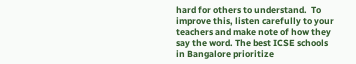hard for others to understand.  To improve this, listen carefully to your teachers and make note of how they say the word. The best ICSE schools in Bangalore prioritize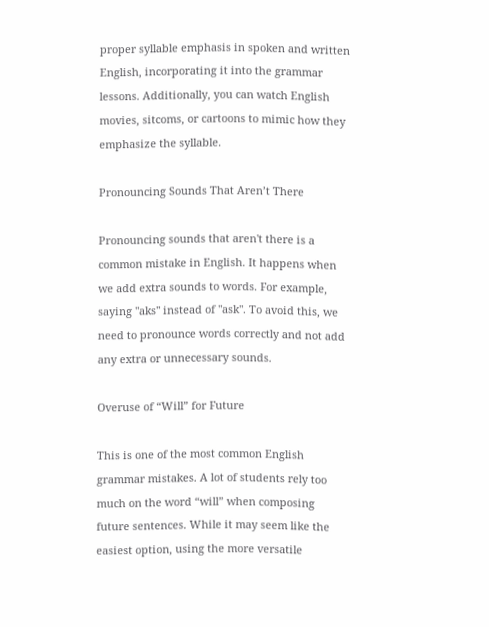proper syllable emphasis in spoken and written English, incorporating it into the grammar lessons. Additionally, you can watch English movies, sitcoms, or cartoons to mimic how they emphasize the syllable.

Pronouncing Sounds That Aren’t There

Pronouncing sounds that aren't there is a common mistake in English. It happens when we add extra sounds to words. For example, saying "aks" instead of "ask". To avoid this, we need to pronounce words correctly and not add any extra or unnecessary sounds.

Overuse of “Will” for Future

This is one of the most common English grammar mistakes. A lot of students rely too much on the word “will” when composing future sentences. While it may seem like the easiest option, using the more versatile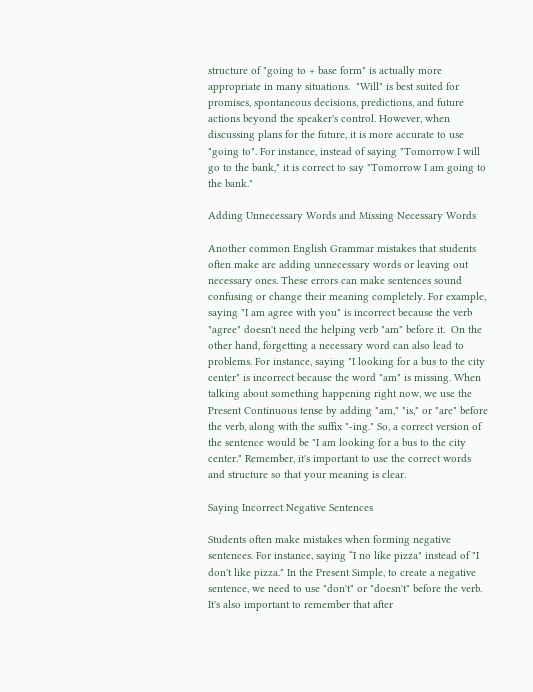structure of "going to + base form" is actually more appropriate in many situations.  "Will" is best suited for promises, spontaneous decisions, predictions, and future actions beyond the speaker's control. However, when discussing plans for the future, it is more accurate to use "going to". For instance, instead of saying "Tomorrow I will go to the bank," it is correct to say "Tomorrow I am going to the bank."

Adding Unnecessary Words and Missing Necessary Words

Another common English Grammar mistakes that students often make are adding unnecessary words or leaving out necessary ones. These errors can make sentences sound confusing or change their meaning completely. For example, saying "I am agree with you" is incorrect because the verb "agree" doesn't need the helping verb "am" before it.  On the other hand, forgetting a necessary word can also lead to problems. For instance, saying "I looking for a bus to the city center" is incorrect because the word "am" is missing. When talking about something happening right now, we use the Present Continuous tense by adding "am," "is," or "are" before the verb, along with the suffix "-ing." So, a correct version of the sentence would be "I am looking for a bus to the city center." Remember, it's important to use the correct words and structure so that your meaning is clear.

Saying Incorrect Negative Sentences

Students often make mistakes when forming negative sentences. For instance, saying “I no like pizza" instead of "I don't like pizza." In the Present Simple, to create a negative sentence, we need to use "don't" or "doesn't" before the verb.  It's also important to remember that after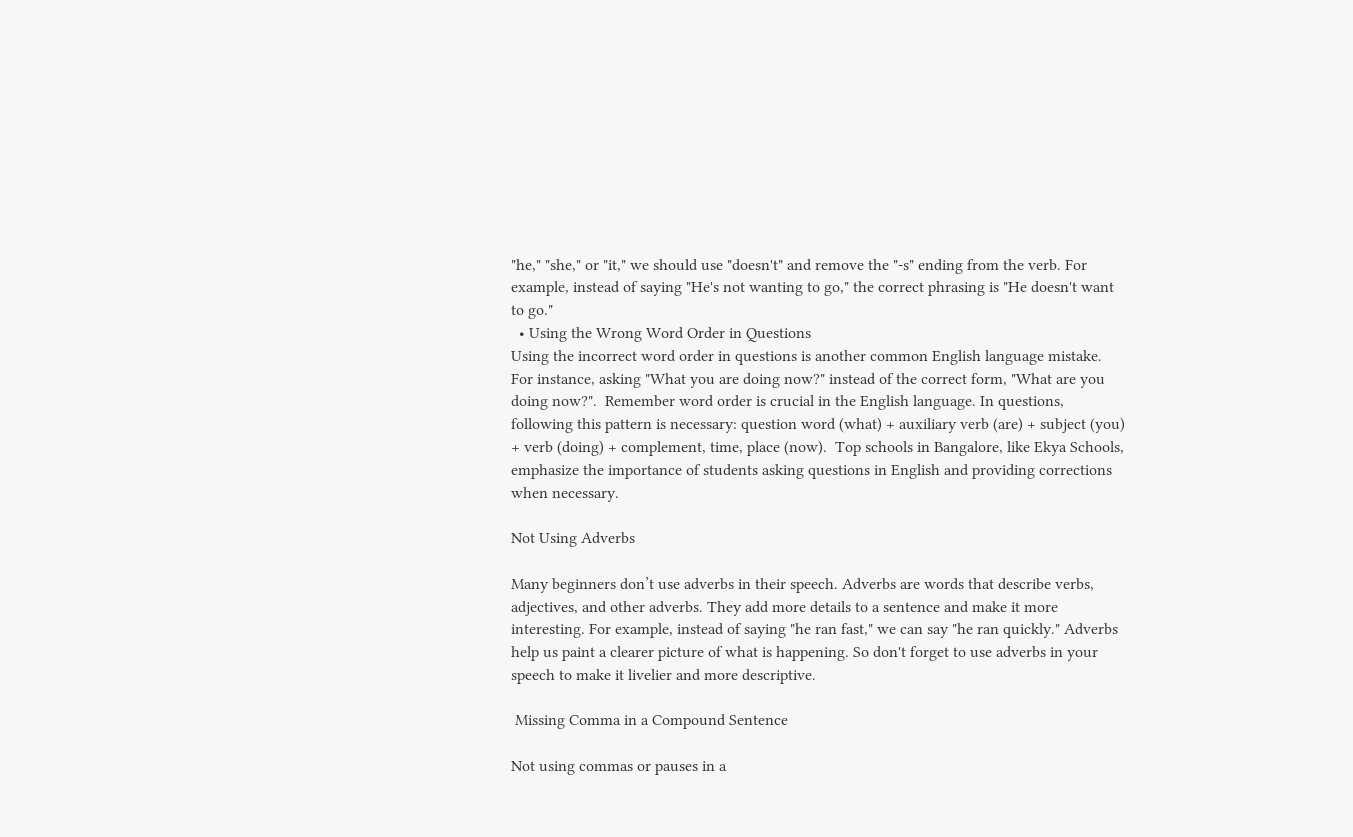"he," "she," or "it," we should use "doesn't" and remove the "-s" ending from the verb. For example, instead of saying "He's not wanting to go," the correct phrasing is "He doesn't want to go."
  • Using the Wrong Word Order in Questions
Using the incorrect word order in questions is another common English language mistake. For instance, asking "What you are doing now?" instead of the correct form, "What are you doing now?".  Remember word order is crucial in the English language. In questions, following this pattern is necessary: question word (what) + auxiliary verb (are) + subject (you) + verb (doing) + complement, time, place (now).  Top schools in Bangalore, like Ekya Schools, emphasize the importance of students asking questions in English and providing corrections when necessary.

Not Using Adverbs

Many beginners don’t use adverbs in their speech. Adverbs are words that describe verbs, adjectives, and other adverbs. They add more details to a sentence and make it more interesting. For example, instead of saying "he ran fast," we can say "he ran quickly." Adverbs help us paint a clearer picture of what is happening. So don't forget to use adverbs in your speech to make it livelier and more descriptive.

 Missing Comma in a Compound Sentence

Not using commas or pauses in a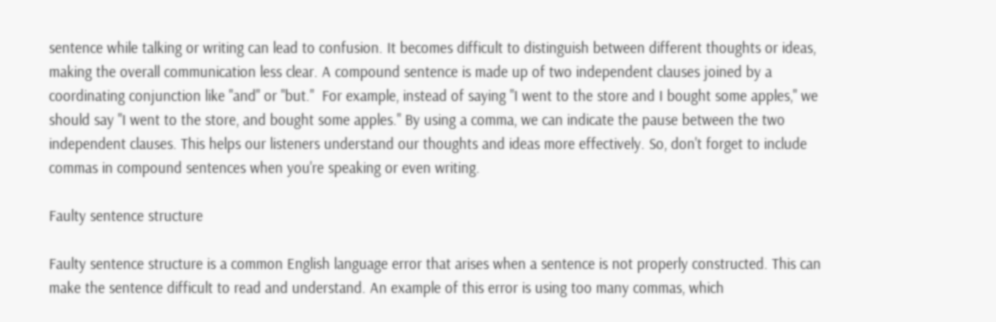sentence while talking or writing can lead to confusion. It becomes difficult to distinguish between different thoughts or ideas, making the overall communication less clear. A compound sentence is made up of two independent clauses joined by a coordinating conjunction like "and" or "but."  For example, instead of saying "I went to the store and I bought some apples," we should say "I went to the store, and bought some apples." By using a comma, we can indicate the pause between the two independent clauses. This helps our listeners understand our thoughts and ideas more effectively. So, don't forget to include commas in compound sentences when you're speaking or even writing.

Faulty sentence structure

Faulty sentence structure is a common English language error that arises when a sentence is not properly constructed. This can make the sentence difficult to read and understand. An example of this error is using too many commas, which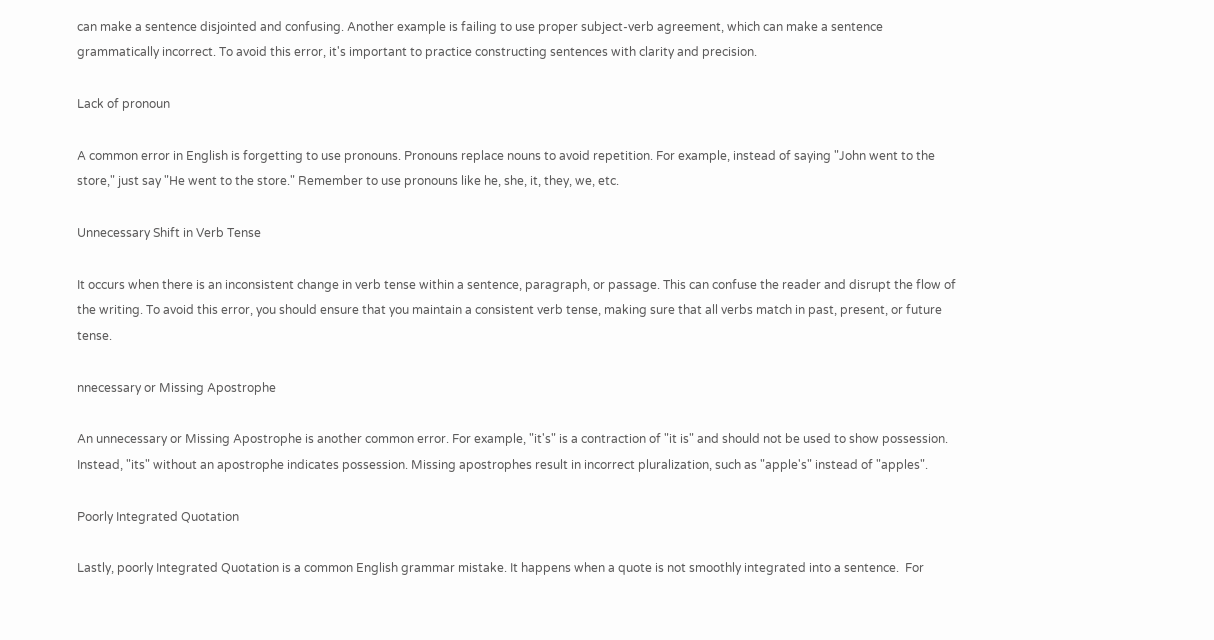can make a sentence disjointed and confusing. Another example is failing to use proper subject-verb agreement, which can make a sentence grammatically incorrect. To avoid this error, it's important to practice constructing sentences with clarity and precision.

Lack of pronoun

A common error in English is forgetting to use pronouns. Pronouns replace nouns to avoid repetition. For example, instead of saying "John went to the store," just say "He went to the store." Remember to use pronouns like he, she, it, they, we, etc.

Unnecessary Shift in Verb Tense

It occurs when there is an inconsistent change in verb tense within a sentence, paragraph, or passage. This can confuse the reader and disrupt the flow of the writing. To avoid this error, you should ensure that you maintain a consistent verb tense, making sure that all verbs match in past, present, or future tense.

nnecessary or Missing Apostrophe

An unnecessary or Missing Apostrophe is another common error. For example, "it's" is a contraction of "it is" and should not be used to show possession. Instead, "its" without an apostrophe indicates possession. Missing apostrophes result in incorrect pluralization, such as "apple's" instead of "apples".

Poorly Integrated Quotation

Lastly, poorly Integrated Quotation is a common English grammar mistake. It happens when a quote is not smoothly integrated into a sentence.  For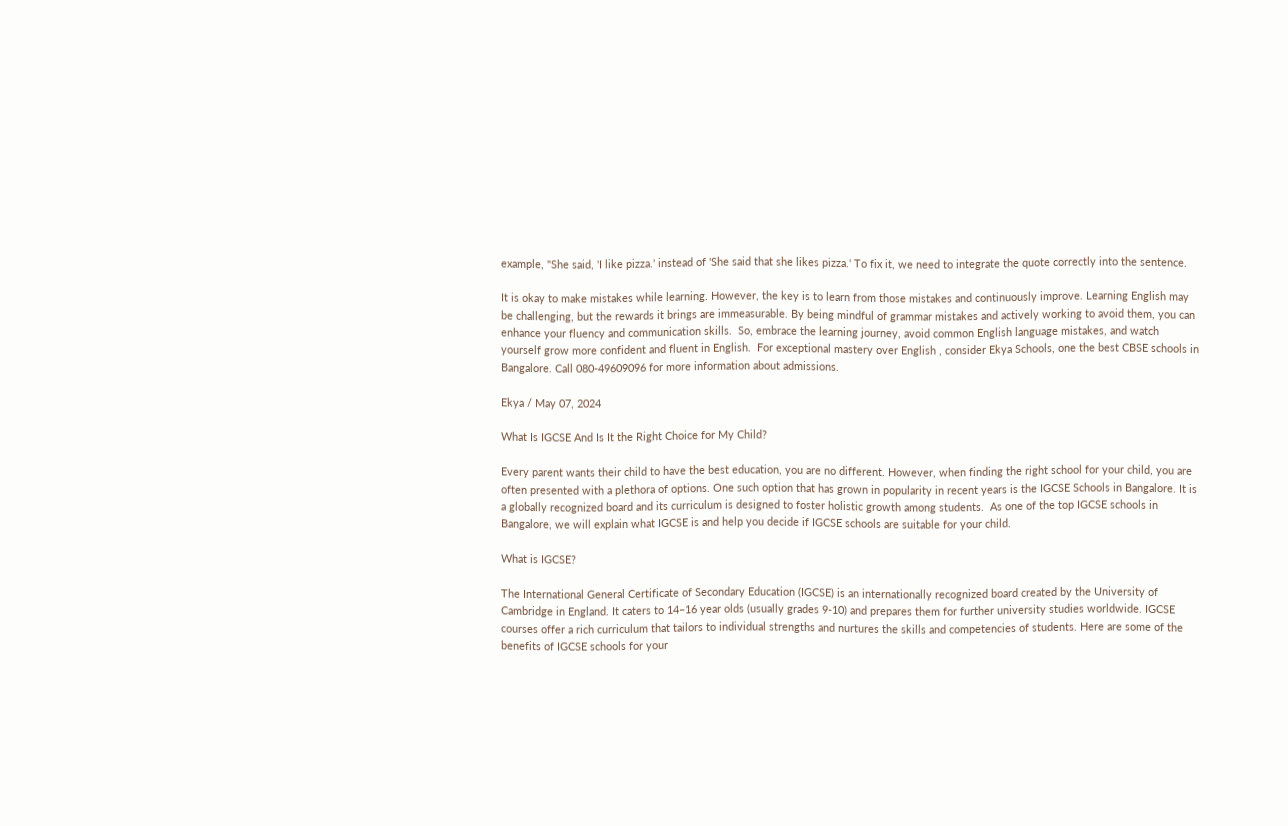example, "She said, 'I like pizza.' instead of 'She said that she likes pizza.' To fix it, we need to integrate the quote correctly into the sentence.

It is okay to make mistakes while learning. However, the key is to learn from those mistakes and continuously improve. Learning English may be challenging, but the rewards it brings are immeasurable. By being mindful of grammar mistakes and actively working to avoid them, you can enhance your fluency and communication skills.  So, embrace the learning journey, avoid common English language mistakes, and watch yourself grow more confident and fluent in English.  For exceptional mastery over English , consider Ekya Schools, one the best CBSE schools in Bangalore. Call 080-49609096 for more information about admissions.

Ekya / May 07, 2024

What Is IGCSE And Is It the Right Choice for My Child?

Every parent wants their child to have the best education, you are no different. However, when finding the right school for your child, you are often presented with a plethora of options. One such option that has grown in popularity in recent years is the IGCSE Schools in Bangalore. It is a globally recognized board and its curriculum is designed to foster holistic growth among students.  As one of the top IGCSE schools in Bangalore, we will explain what IGCSE is and help you decide if IGCSE schools are suitable for your child.

What is IGCSE?

The International General Certificate of Secondary Education (IGCSE) is an internationally recognized board created by the University of Cambridge in England. It caters to 14–16 year olds (usually grades 9-10) and prepares them for further university studies worldwide. IGCSE courses offer a rich curriculum that tailors to individual strengths and nurtures the skills and competencies of students. Here are some of the benefits of IGCSE schools for your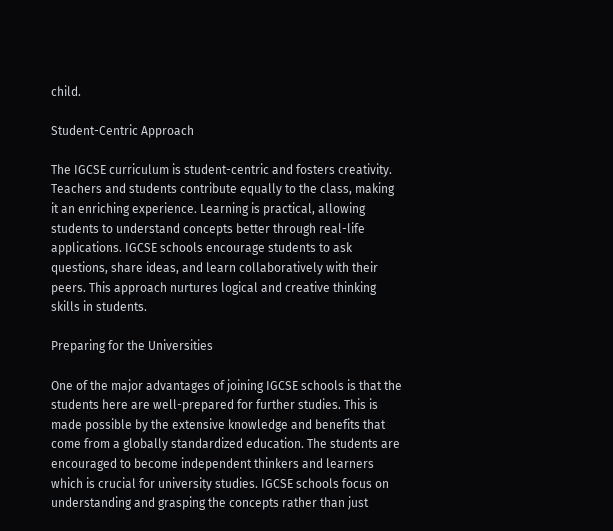child.

Student-Centric Approach

The IGCSE curriculum is student-centric and fosters creativity. Teachers and students contribute equally to the class, making it an enriching experience. Learning is practical, allowing students to understand concepts better through real-life applications. IGCSE schools encourage students to ask questions, share ideas, and learn collaboratively with their peers. This approach nurtures logical and creative thinking skills in students.

Preparing for the Universities

One of the major advantages of joining IGCSE schools is that the students here are well-prepared for further studies. This is made possible by the extensive knowledge and benefits that come from a globally standardized education. The students are encouraged to become independent thinkers and learners which is crucial for university studies. IGCSE schools focus on understanding and grasping the concepts rather than just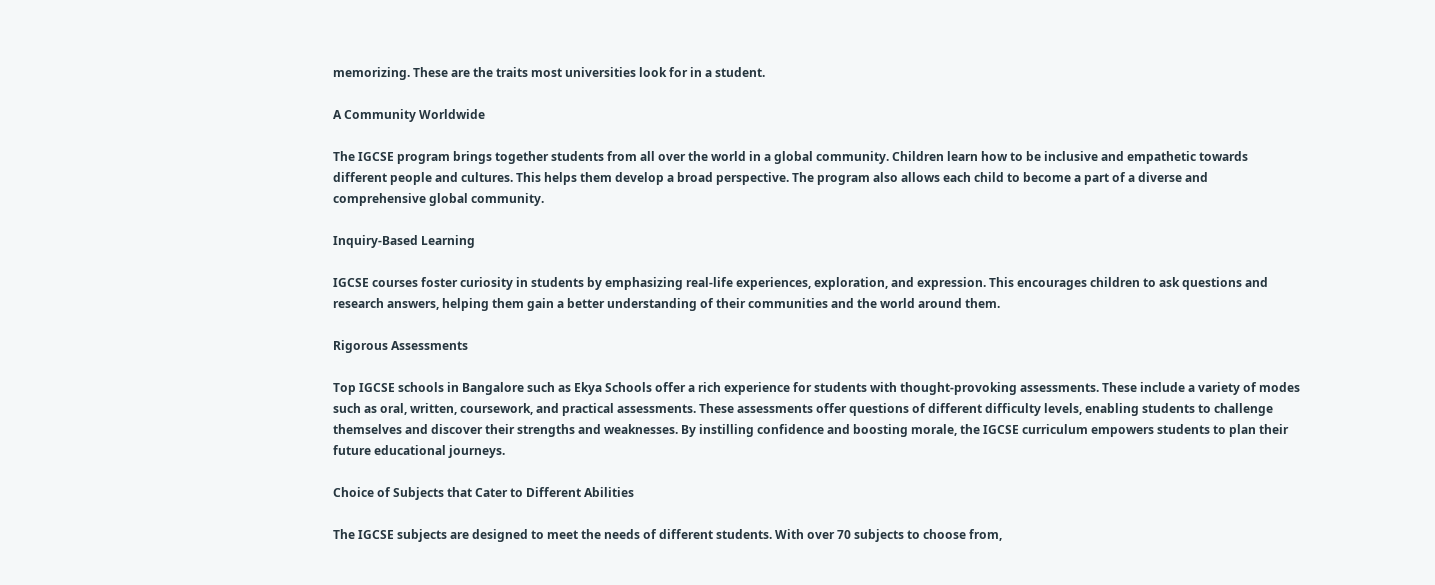memorizing. These are the traits most universities look for in a student.

A Community Worldwide

The IGCSE program brings together students from all over the world in a global community. Children learn how to be inclusive and empathetic towards different people and cultures. This helps them develop a broad perspective. The program also allows each child to become a part of a diverse and comprehensive global community.

Inquiry-Based Learning

IGCSE courses foster curiosity in students by emphasizing real-life experiences, exploration, and expression. This encourages children to ask questions and research answers, helping them gain a better understanding of their communities and the world around them.

Rigorous Assessments

Top IGCSE schools in Bangalore such as Ekya Schools offer a rich experience for students with thought-provoking assessments. These include a variety of modes such as oral, written, coursework, and practical assessments. These assessments offer questions of different difficulty levels, enabling students to challenge themselves and discover their strengths and weaknesses. By instilling confidence and boosting morale, the IGCSE curriculum empowers students to plan their future educational journeys.

Choice of Subjects that Cater to Different Abilities

The IGCSE subjects are designed to meet the needs of different students. With over 70 subjects to choose from,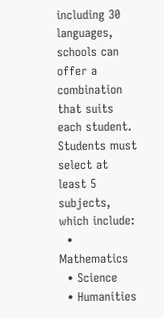including 30 languages, schools can offer a combination that suits each student. Students must select at least 5 subjects, which include:
  • Mathematics
  • Science
  • Humanities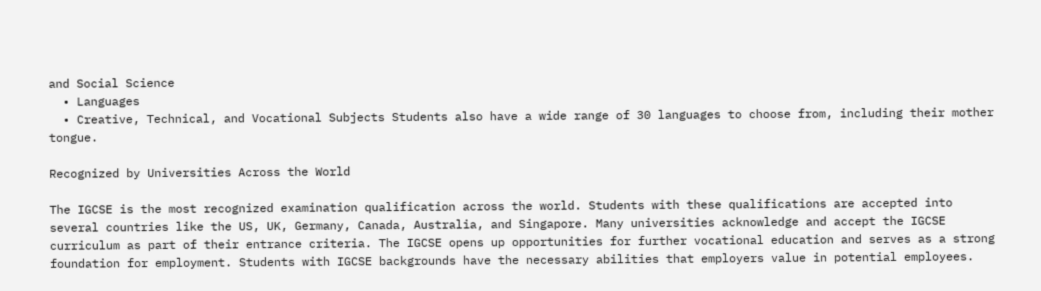and Social Science
  • Languages
  • Creative, Technical, and Vocational Subjects Students also have a wide range of 30 languages to choose from, including their mother tongue.

Recognized by Universities Across the World

The IGCSE is the most recognized examination qualification across the world. Students with these qualifications are accepted into several countries like the US, UK, Germany, Canada, Australia, and Singapore. Many universities acknowledge and accept the IGCSE curriculum as part of their entrance criteria. The IGCSE opens up opportunities for further vocational education and serves as a strong foundation for employment. Students with IGCSE backgrounds have the necessary abilities that employers value in potential employees.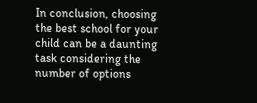In conclusion, choosing the best school for your child can be a daunting task considering the number of options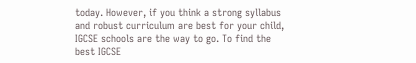today. However, if you think a strong syllabus and robust curriculum are best for your child, IGCSE schools are the way to go. To find the best IGCSE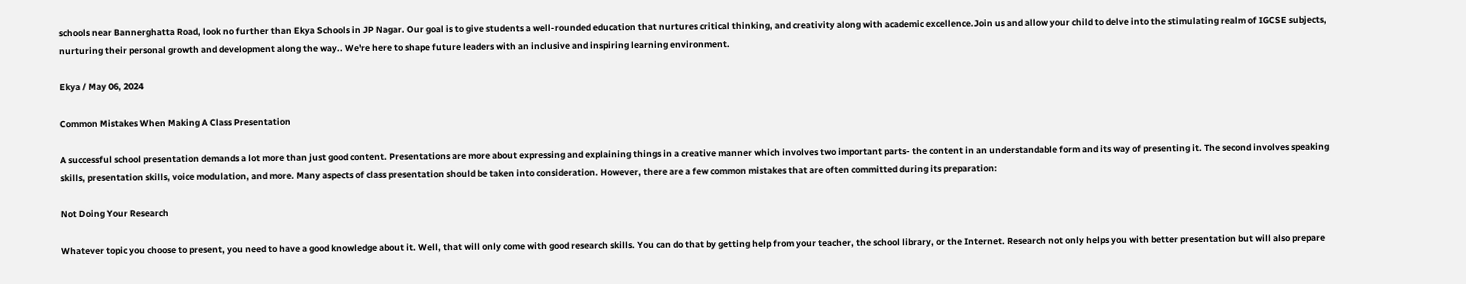schools near Bannerghatta Road, look no further than Ekya Schools in JP Nagar. Our goal is to give students a well-rounded education that nurtures critical thinking, and creativity along with academic excellence.Join us and allow your child to delve into the stimulating realm of IGCSE subjects, nurturing their personal growth and development along the way.. We're here to shape future leaders with an inclusive and inspiring learning environment.

Ekya / May 06, 2024

Common Mistakes When Making A Class Presentation

A successful school presentation demands a lot more than just good content. Presentations are more about expressing and explaining things in a creative manner which involves two important parts- the content in an understandable form and its way of presenting it. The second involves speaking skills, presentation skills, voice modulation, and more. Many aspects of class presentation should be taken into consideration. However, there are a few common mistakes that are often committed during its preparation:

Not Doing Your Research

Whatever topic you choose to present, you need to have a good knowledge about it. Well, that will only come with good research skills. You can do that by getting help from your teacher, the school library, or the Internet. Research not only helps you with better presentation but will also prepare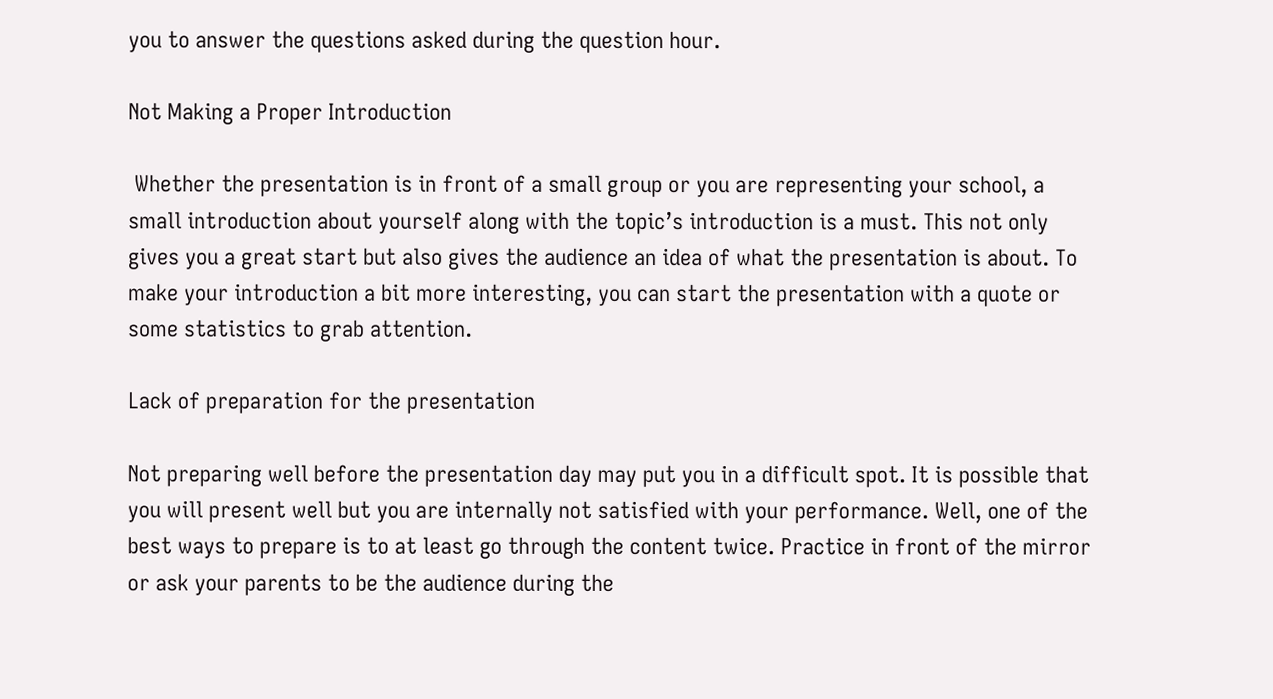you to answer the questions asked during the question hour.

Not Making a Proper Introduction

 Whether the presentation is in front of a small group or you are representing your school, a small introduction about yourself along with the topic’s introduction is a must. This not only gives you a great start but also gives the audience an idea of what the presentation is about. To make your introduction a bit more interesting, you can start the presentation with a quote or some statistics to grab attention.

Lack of preparation for the presentation

Not preparing well before the presentation day may put you in a difficult spot. It is possible that you will present well but you are internally not satisfied with your performance. Well, one of the best ways to prepare is to at least go through the content twice. Practice in front of the mirror or ask your parents to be the audience during the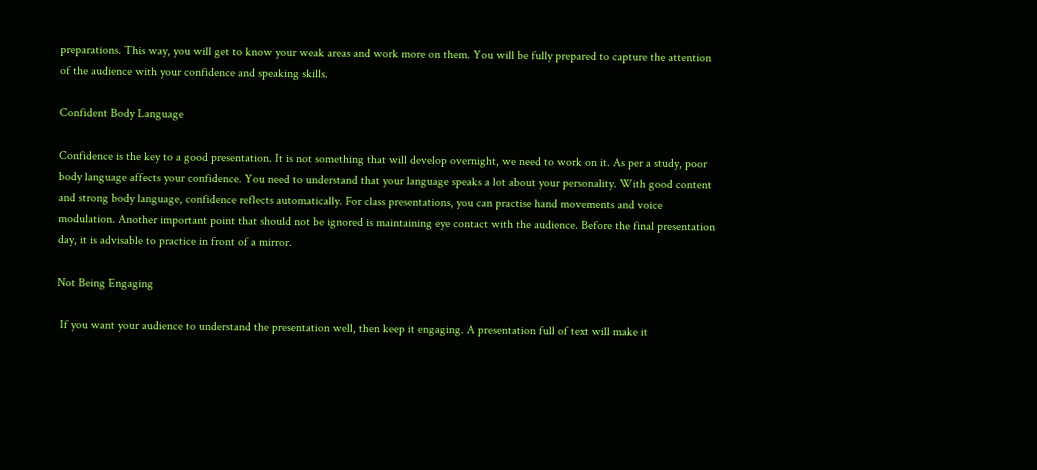preparations. This way, you will get to know your weak areas and work more on them. You will be fully prepared to capture the attention of the audience with your confidence and speaking skills.

Confident Body Language

Confidence is the key to a good presentation. It is not something that will develop overnight, we need to work on it. As per a study, poor body language affects your confidence. You need to understand that your language speaks a lot about your personality. With good content and strong body language, confidence reflects automatically. For class presentations, you can practise hand movements and voice modulation. Another important point that should not be ignored is maintaining eye contact with the audience. Before the final presentation day, it is advisable to practice in front of a mirror.

Not Being Engaging

 If you want your audience to understand the presentation well, then keep it engaging. A presentation full of text will make it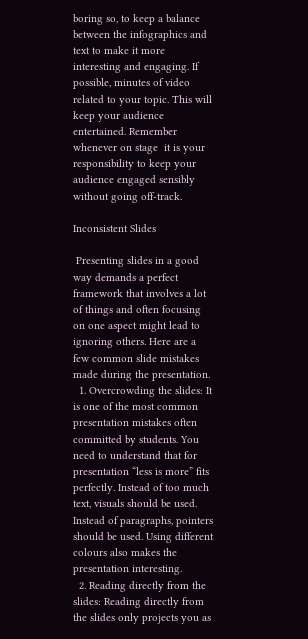boring so, to keep a balance between the infographics and text to make it more interesting and engaging. If possible, minutes of video related to your topic. This will keep your audience entertained. Remember whenever on stage  it is your responsibility to keep your audience engaged sensibly without going off-track.

Inconsistent Slides

 Presenting slides in a good way demands a perfect framework that involves a lot of things and often focusing on one aspect might lead to ignoring others. Here are a few common slide mistakes made during the presentation.
  1. Overcrowding the slides: It is one of the most common presentation mistakes often committed by students. You need to understand that for presentation “less is more” fits perfectly. Instead of too much text, visuals should be used. Instead of paragraphs, pointers should be used. Using different colours also makes the presentation interesting.
  2. Reading directly from the slides: Reading directly from the slides only projects you as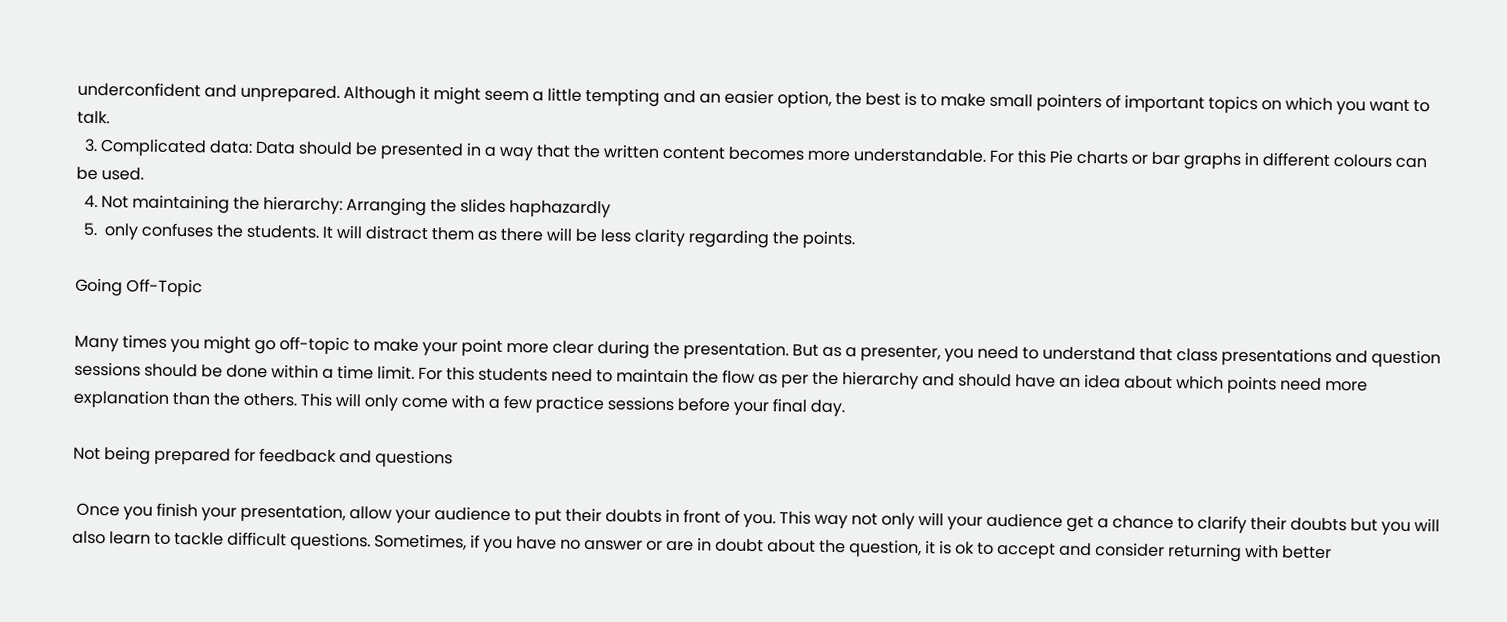underconfident and unprepared. Although it might seem a little tempting and an easier option, the best is to make small pointers of important topics on which you want to talk.
  3. Complicated data: Data should be presented in a way that the written content becomes more understandable. For this Pie charts or bar graphs in different colours can be used.
  4. Not maintaining the hierarchy: Arranging the slides haphazardly
  5.  only confuses the students. It will distract them as there will be less clarity regarding the points.

Going Off-Topic

Many times you might go off-topic to make your point more clear during the presentation. But as a presenter, you need to understand that class presentations and question sessions should be done within a time limit. For this students need to maintain the flow as per the hierarchy and should have an idea about which points need more explanation than the others. This will only come with a few practice sessions before your final day.

Not being prepared for feedback and questions

 Once you finish your presentation, allow your audience to put their doubts in front of you. This way not only will your audience get a chance to clarify their doubts but you will also learn to tackle difficult questions. Sometimes, if you have no answer or are in doubt about the question, it is ok to accept and consider returning with better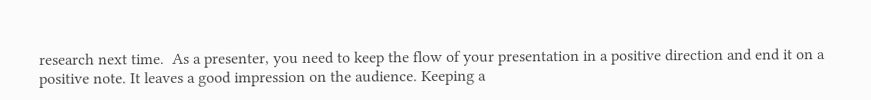research next time.  As a presenter, you need to keep the flow of your presentation in a positive direction and end it on a positive note. It leaves a good impression on the audience. Keeping a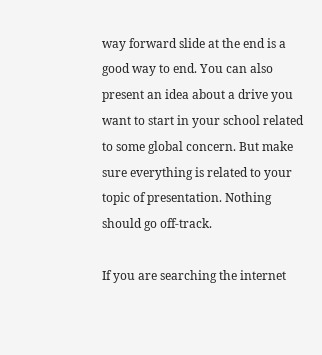way forward slide at the end is a good way to end. You can also present an idea about a drive you want to start in your school related to some global concern. But make sure everything is related to your topic of presentation. Nothing should go off-track.

If you are searching the internet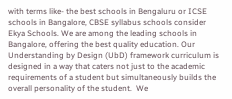with terms like- the best schools in Bengaluru or ICSE schools in Bangalore, CBSE syllabus schools consider Ekya Schools. We are among the leading schools in Bangalore, offering the best quality education. Our Understanding by Design (UbD) framework curriculum is designed in a way that caters not just to the academic requirements of a student but simultaneously builds the overall personality of the student.  We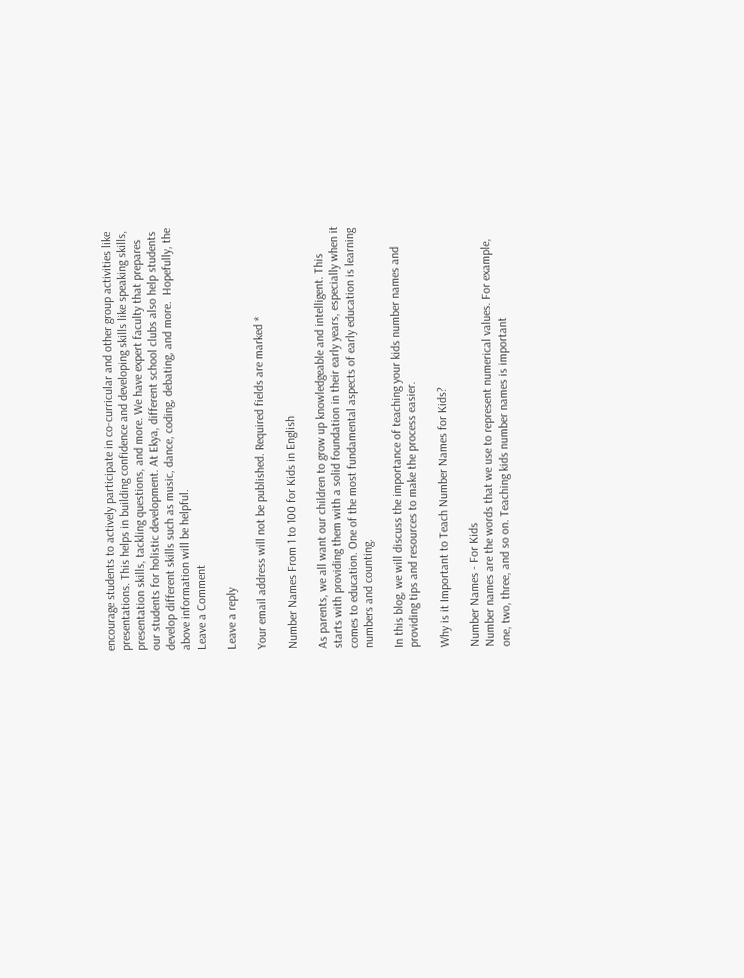encourage students to actively participate in co-curricular and other group activities like presentations. This helps in building confidence and developing skills like speaking skills, presentation skills, tackling questions, and more. We have expert faculty that prepares our students for holistic development. At Ekya, different school clubs also help students develop different skills such as music, dance, coding, debating, and more.  Hopefully, the above information will be helpful.
Leave a Comment

Leave a reply

Your email address will not be published. Required fields are marked *

Number Names From 1 to 100 for Kids in English

As parents, we all want our children to grow up knowledgeable and intelligent. This starts with providing them with a solid foundation in their early years, especially when it comes to education. One of the most fundamental aspects of early education is learning numbers and counting.

In this blog, we will discuss the importance of teaching your kids number names and providing tips and resources to make the process easier.

Why is it Important to Teach Number Names for Kids?

Number Names - For Kids
Number names are the words that we use to represent numerical values. For example, one, two, three, and so on. Teaching kids number names is important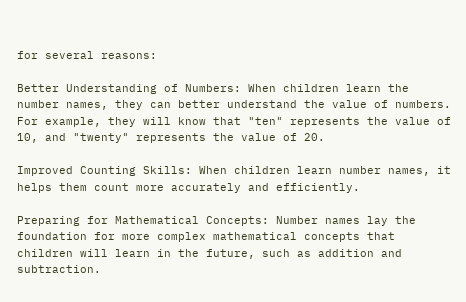for several reasons:

Better Understanding of Numbers: When children learn the number names, they can better understand the value of numbers. For example, they will know that "ten" represents the value of 10, and "twenty" represents the value of 20.

Improved Counting Skills: When children learn number names, it helps them count more accurately and efficiently.

Preparing for Mathematical Concepts: Number names lay the foundation for more complex mathematical concepts that children will learn in the future, such as addition and subtraction.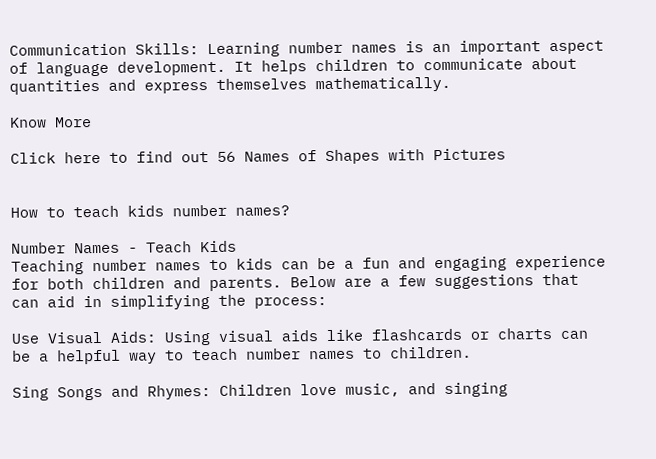Communication Skills: Learning number names is an important aspect of language development. It helps children to communicate about quantities and express themselves mathematically.

Know More

Click here to find out 56 Names of Shapes with Pictures


How to teach kids number names?

Number Names - Teach Kids
Teaching number names to kids can be a fun and engaging experience for both children and parents. Below are a few suggestions that can aid in simplifying the process:

Use Visual Aids: Using visual aids like flashcards or charts can be a helpful way to teach number names to children.

Sing Songs and Rhymes: Children love music, and singing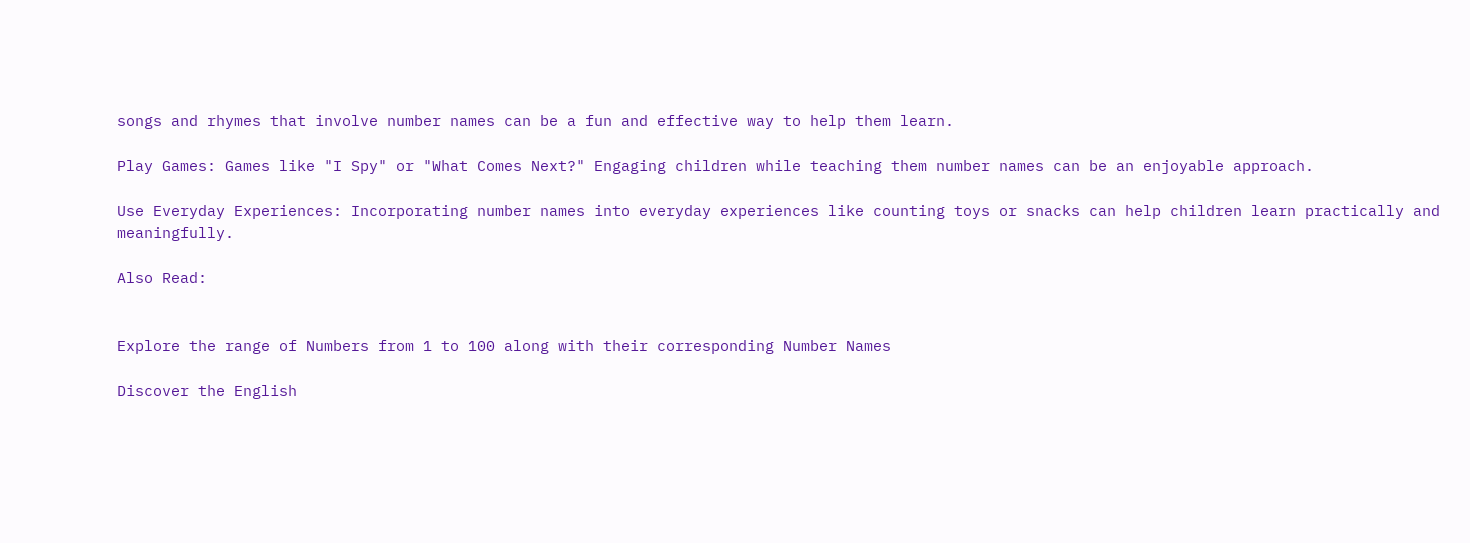songs and rhymes that involve number names can be a fun and effective way to help them learn.

Play Games: Games like "I Spy" or "What Comes Next?" Engaging children while teaching them number names can be an enjoyable approach.

Use Everyday Experiences: Incorporating number names into everyday experiences like counting toys or snacks can help children learn practically and meaningfully.

Also Read:


Explore the range of Numbers from 1 to 100 along with their corresponding Number Names

Discover the English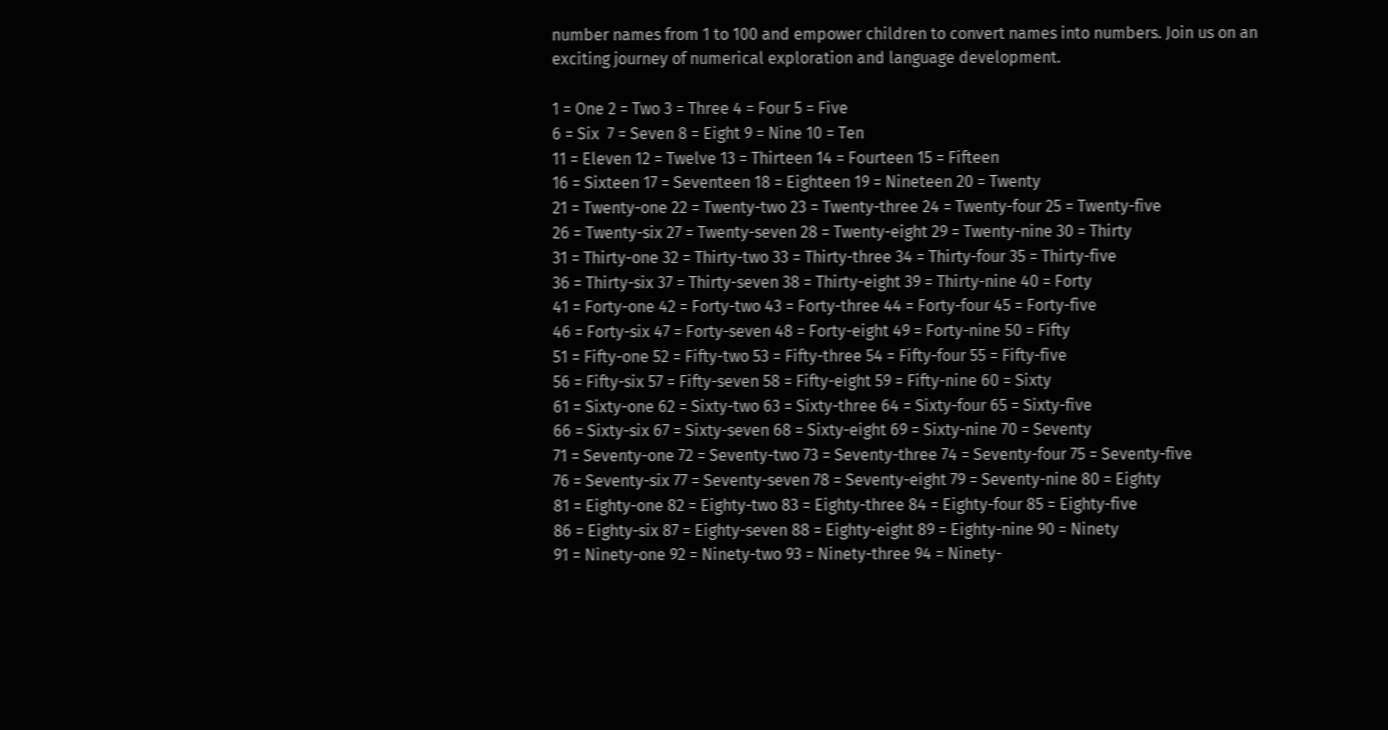number names from 1 to 100 and empower children to convert names into numbers. Join us on an exciting journey of numerical exploration and language development.

1 = One 2 = Two 3 = Three 4 = Four 5 = Five
6 = Six  7 = Seven 8 = Eight 9 = Nine 10 = Ten
11 = Eleven 12 = Twelve 13 = Thirteen 14 = Fourteen 15 = Fifteen
16 = Sixteen 17 = Seventeen 18 = Eighteen 19 = Nineteen 20 = Twenty
21 = Twenty-one 22 = Twenty-two 23 = Twenty-three 24 = Twenty-four 25 = Twenty-five
26 = Twenty-six 27 = Twenty-seven 28 = Twenty-eight 29 = Twenty-nine 30 = Thirty
31 = Thirty-one 32 = Thirty-two 33 = Thirty-three 34 = Thirty-four 35 = Thirty-five
36 = Thirty-six 37 = Thirty-seven 38 = Thirty-eight 39 = Thirty-nine 40 = Forty
41 = Forty-one 42 = Forty-two 43 = Forty-three 44 = Forty-four 45 = Forty-five
46 = Forty-six 47 = Forty-seven 48 = Forty-eight 49 = Forty-nine 50 = Fifty
51 = Fifty-one 52 = Fifty-two 53 = Fifty-three 54 = Fifty-four 55 = Fifty-five
56 = Fifty-six 57 = Fifty-seven 58 = Fifty-eight 59 = Fifty-nine 60 = Sixty
61 = Sixty-one 62 = Sixty-two 63 = Sixty-three 64 = Sixty-four 65 = Sixty-five
66 = Sixty-six 67 = Sixty-seven 68 = Sixty-eight 69 = Sixty-nine 70 = Seventy
71 = Seventy-one 72 = Seventy-two 73 = Seventy-three 74 = Seventy-four 75 = Seventy-five
76 = Seventy-six 77 = Seventy-seven 78 = Seventy-eight 79 = Seventy-nine 80 = Eighty
81 = Eighty-one 82 = Eighty-two 83 = Eighty-three 84 = Eighty-four 85 = Eighty-five
86 = Eighty-six 87 = Eighty-seven 88 = Eighty-eight 89 = Eighty-nine 90 = Ninety
91 = Ninety-one 92 = Ninety-two 93 = Ninety-three 94 = Ninety-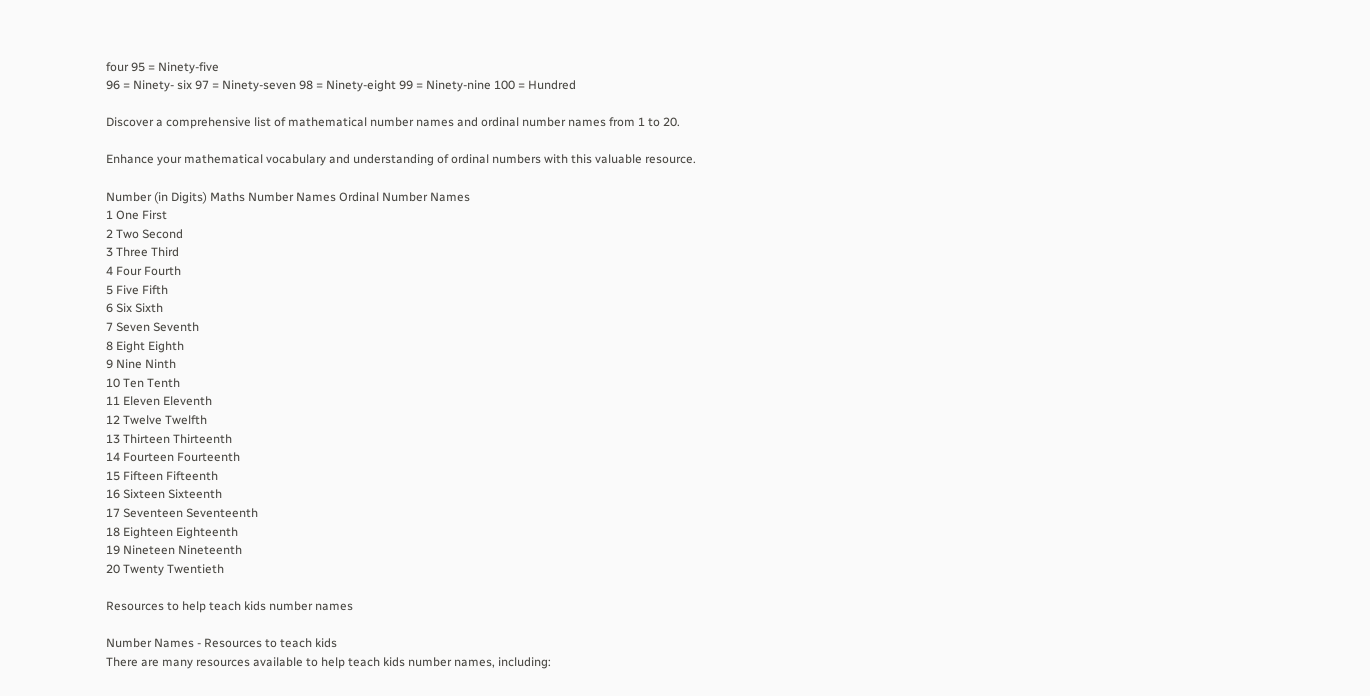four 95 = Ninety-five
96 = Ninety- six 97 = Ninety-seven 98 = Ninety-eight 99 = Ninety-nine 100 = Hundred

Discover a comprehensive list of mathematical number names and ordinal number names from 1 to 20.

Enhance your mathematical vocabulary and understanding of ordinal numbers with this valuable resource.

Number (in Digits) Maths Number Names Ordinal Number Names
1 One First
2 Two Second
3 Three Third
4 Four Fourth
5 Five Fifth
6 Six Sixth
7 Seven Seventh
8 Eight Eighth
9 Nine Ninth
10 Ten Tenth
11 Eleven Eleventh
12 Twelve Twelfth
13 Thirteen Thirteenth
14 Fourteen Fourteenth
15 Fifteen Fifteenth
16 Sixteen Sixteenth
17 Seventeen Seventeenth
18 Eighteen Eighteenth
19 Nineteen Nineteenth
20 Twenty Twentieth

Resources to help teach kids number names

Number Names - Resources to teach kids
There are many resources available to help teach kids number names, including: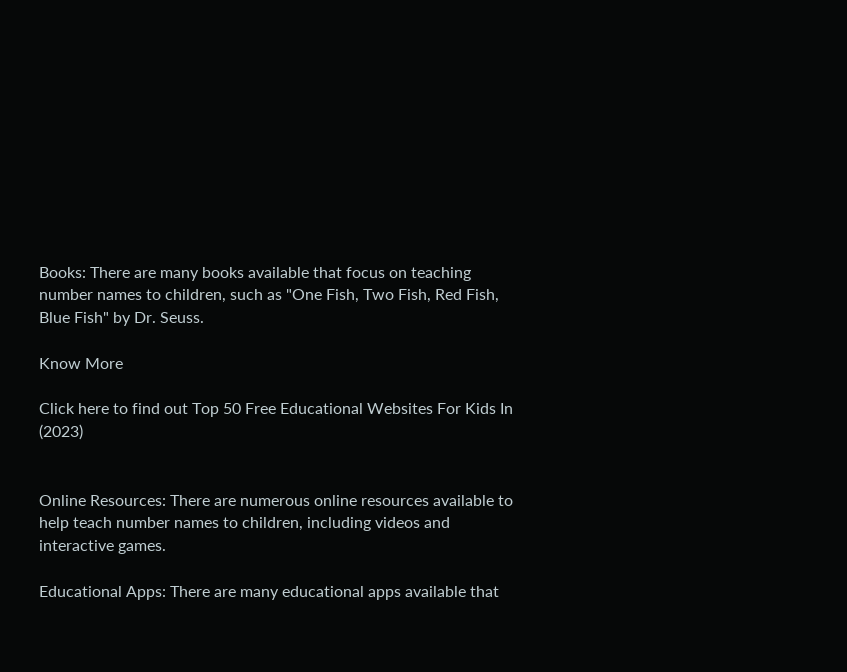Books: There are many books available that focus on teaching number names to children, such as "One Fish, Two Fish, Red Fish, Blue Fish" by Dr. Seuss.

Know More

Click here to find out Top 50 Free Educational Websites For Kids In (2023)


Online Resources: There are numerous online resources available to help teach number names to children, including videos and interactive games.

Educational Apps: There are many educational apps available that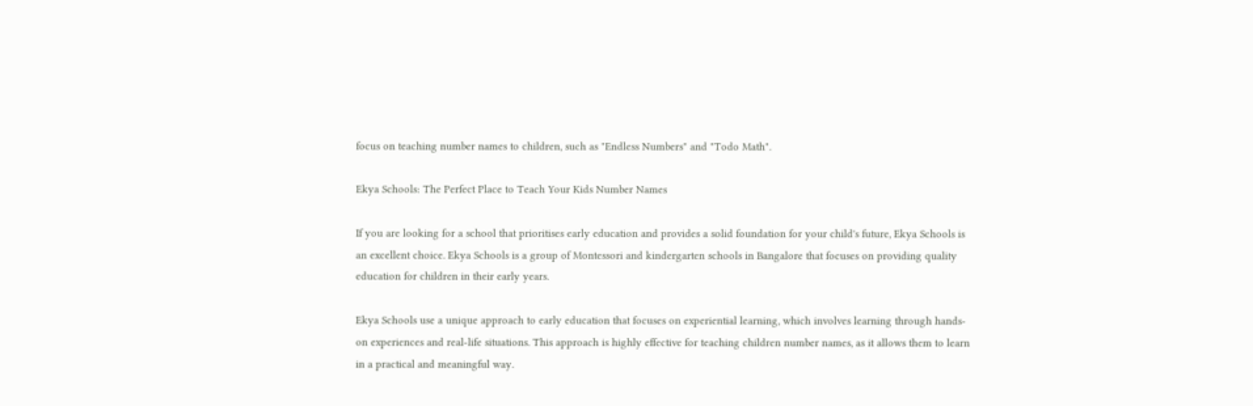focus on teaching number names to children, such as "Endless Numbers" and "Todo Math".

Ekya Schools: The Perfect Place to Teach Your Kids Number Names

If you are looking for a school that prioritises early education and provides a solid foundation for your child's future, Ekya Schools is an excellent choice. Ekya Schools is a group of Montessori and kindergarten schools in Bangalore that focuses on providing quality education for children in their early years.

Ekya Schools use a unique approach to early education that focuses on experiential learning, which involves learning through hands-on experiences and real-life situations. This approach is highly effective for teaching children number names, as it allows them to learn in a practical and meaningful way.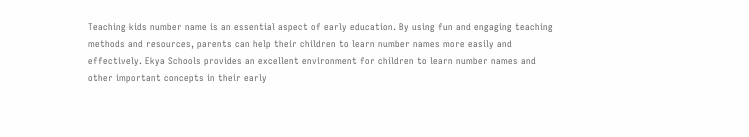Teaching kids number name is an essential aspect of early education. By using fun and engaging teaching methods and resources, parents can help their children to learn number names more easily and effectively. Ekya Schools provides an excellent environment for children to learn number names and other important concepts in their early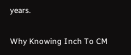years.

Why Knowing Inch To CM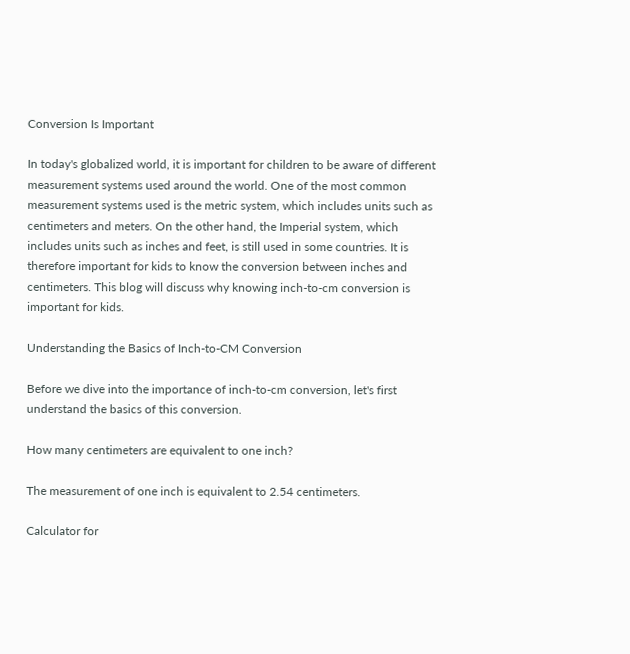Conversion Is Important

In today's globalized world, it is important for children to be aware of different measurement systems used around the world. One of the most common measurement systems used is the metric system, which includes units such as centimeters and meters. On the other hand, the Imperial system, which includes units such as inches and feet, is still used in some countries. It is therefore important for kids to know the conversion between inches and centimeters. This blog will discuss why knowing inch-to-cm conversion is important for kids.

Understanding the Basics of Inch-to-CM Conversion

Before we dive into the importance of inch-to-cm conversion, let's first understand the basics of this conversion.

How many centimeters are equivalent to one inch?

The measurement of one inch is equivalent to 2.54 centimeters.

Calculator for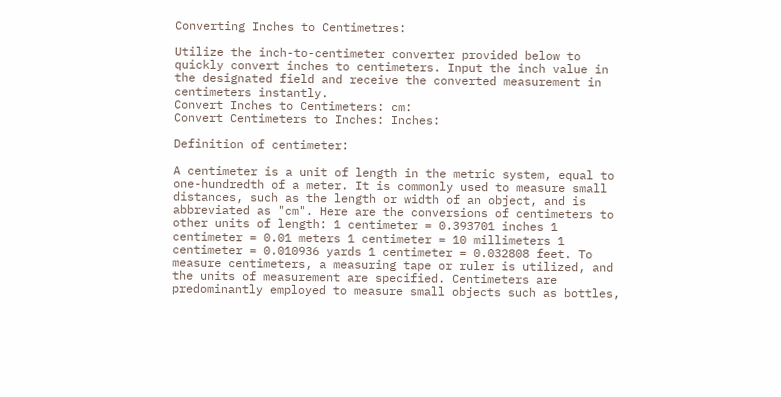Converting Inches to Centimetres:

Utilize the inch-to-centimeter converter provided below to quickly convert inches to centimeters. Input the inch value in the designated field and receive the converted measurement in centimeters instantly.
Convert Inches to Centimeters: cm:
Convert Centimeters to Inches: Inches:

Definition of centimeter:

A centimeter is a unit of length in the metric system, equal to one-hundredth of a meter. It is commonly used to measure small distances, such as the length or width of an object, and is abbreviated as "cm". Here are the conversions of centimeters to other units of length: 1 centimeter = 0.393701 inches 1 centimeter = 0.01 meters 1 centimeter = 10 millimeters 1 centimeter = 0.010936 yards 1 centimeter = 0.032808 feet. To measure centimeters, a measuring tape or ruler is utilized, and the units of measurement are specified. Centimeters are predominantly employed to measure small objects such as bottles,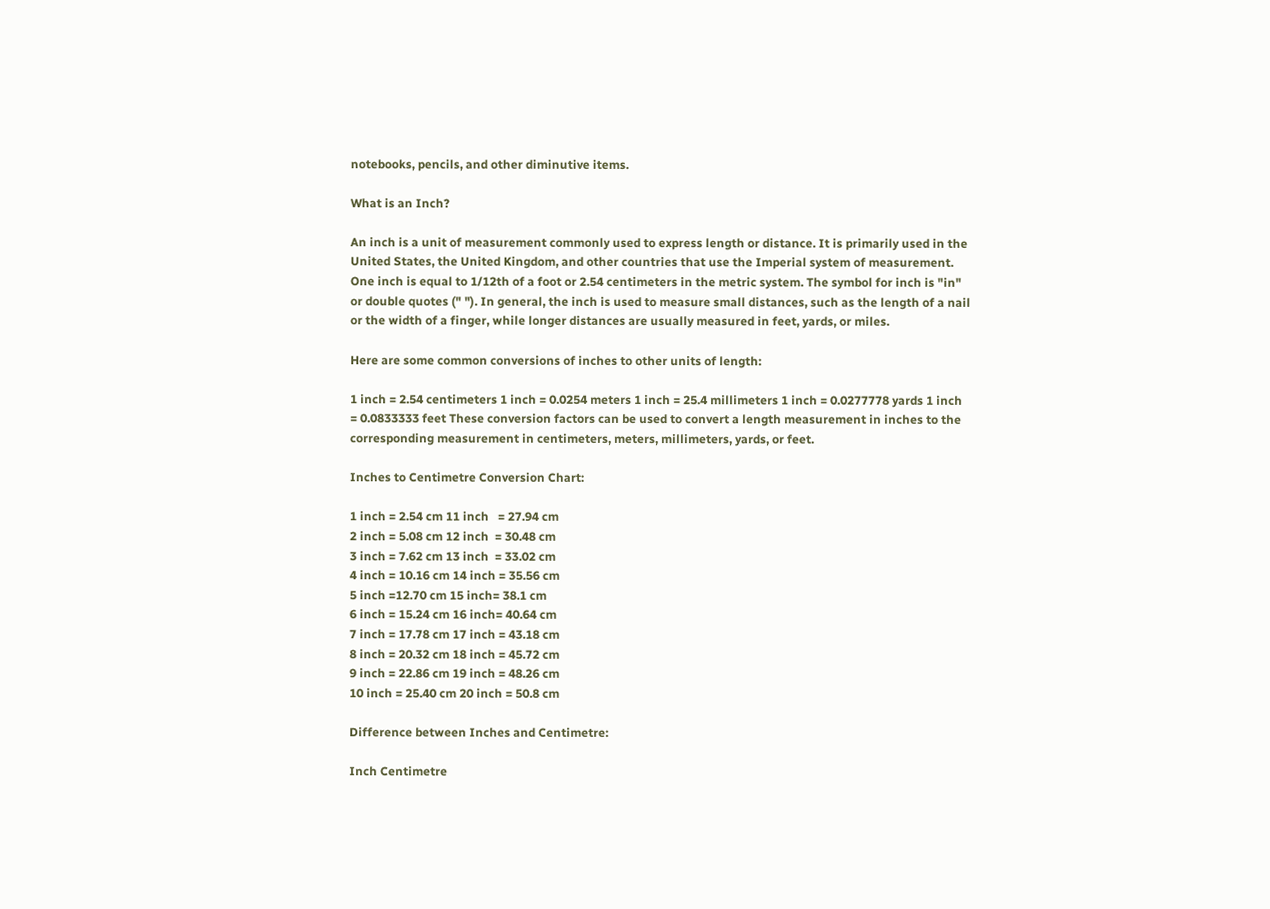notebooks, pencils, and other diminutive items.

What is an Inch?

An inch is a unit of measurement commonly used to express length or distance. It is primarily used in the United States, the United Kingdom, and other countries that use the Imperial system of measurement. One inch is equal to 1/12th of a foot or 2.54 centimeters in the metric system. The symbol for inch is "in" or double quotes (" "). In general, the inch is used to measure small distances, such as the length of a nail or the width of a finger, while longer distances are usually measured in feet, yards, or miles.

Here are some common conversions of inches to other units of length:

1 inch = 2.54 centimeters 1 inch = 0.0254 meters 1 inch = 25.4 millimeters 1 inch = 0.0277778 yards 1 inch = 0.0833333 feet These conversion factors can be used to convert a length measurement in inches to the corresponding measurement in centimeters, meters, millimeters, yards, or feet.

Inches to Centimetre Conversion Chart:

1 inch = 2.54 cm 11 inch   = 27.94 cm
2 inch = 5.08 cm 12 inch  = 30.48 cm
3 inch = 7.62 cm 13 inch  = 33.02 cm
4 inch = 10.16 cm 14 inch = 35.56 cm
5 inch =12.70 cm 15 inch= 38.1 cm
6 inch = 15.24 cm 16 inch= 40.64 cm
7 inch = 17.78 cm 17 inch = 43.18 cm
8 inch = 20.32 cm 18 inch = 45.72 cm
9 inch = 22.86 cm 19 inch = 48.26 cm
10 inch = 25.40 cm 20 inch = 50.8 cm

Difference between Inches and Centimetre:

Inch Centimetre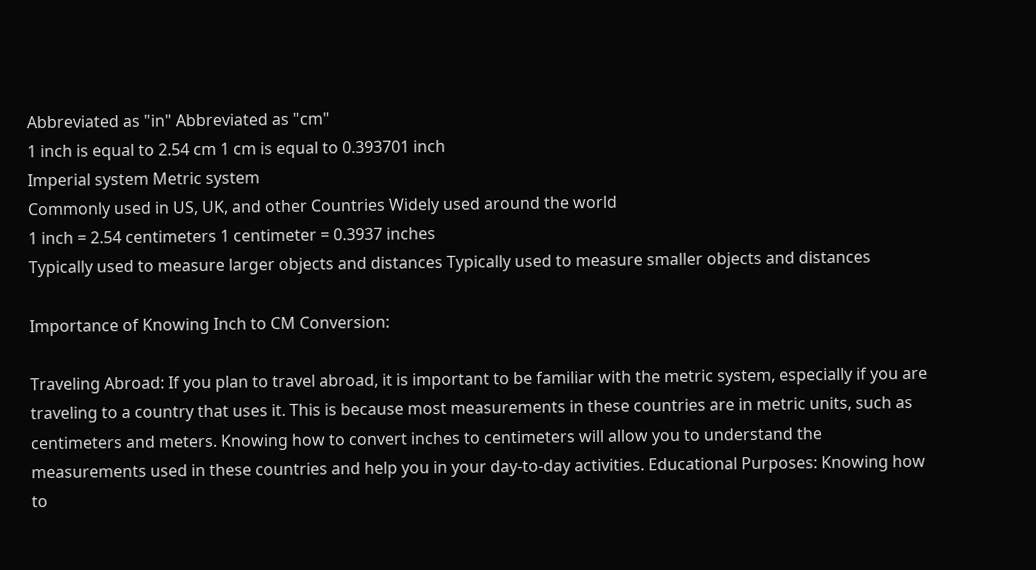Abbreviated as "in" Abbreviated as "cm"
1 inch is equal to 2.54 cm 1 cm is equal to 0.393701 inch
Imperial system Metric system
Commonly used in US, UK, and other Countries Widely used around the world
1 inch = 2.54 centimeters 1 centimeter = 0.3937 inches
Typically used to measure larger objects and distances Typically used to measure smaller objects and distances

Importance of Knowing Inch to CM Conversion:

Traveling Abroad: If you plan to travel abroad, it is important to be familiar with the metric system, especially if you are traveling to a country that uses it. This is because most measurements in these countries are in metric units, such as centimeters and meters. Knowing how to convert inches to centimeters will allow you to understand the measurements used in these countries and help you in your day-to-day activities. Educational Purposes: Knowing how to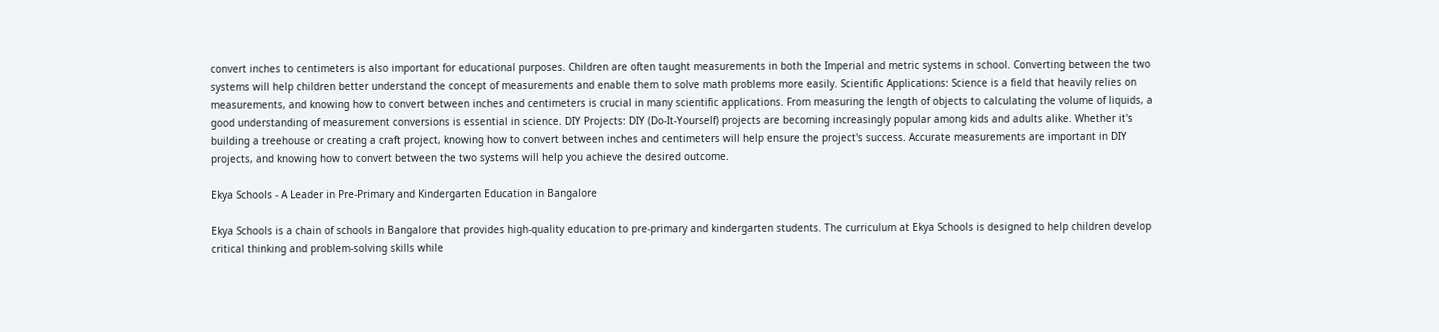convert inches to centimeters is also important for educational purposes. Children are often taught measurements in both the Imperial and metric systems in school. Converting between the two systems will help children better understand the concept of measurements and enable them to solve math problems more easily. Scientific Applications: Science is a field that heavily relies on measurements, and knowing how to convert between inches and centimeters is crucial in many scientific applications. From measuring the length of objects to calculating the volume of liquids, a good understanding of measurement conversions is essential in science. DIY Projects: DIY (Do-It-Yourself) projects are becoming increasingly popular among kids and adults alike. Whether it's building a treehouse or creating a craft project, knowing how to convert between inches and centimeters will help ensure the project's success. Accurate measurements are important in DIY projects, and knowing how to convert between the two systems will help you achieve the desired outcome.

Ekya Schools - A Leader in Pre-Primary and Kindergarten Education in Bangalore

Ekya Schools is a chain of schools in Bangalore that provides high-quality education to pre-primary and kindergarten students. The curriculum at Ekya Schools is designed to help children develop critical thinking and problem-solving skills while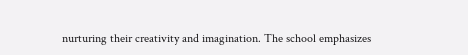nurturing their creativity and imagination. The school emphasizes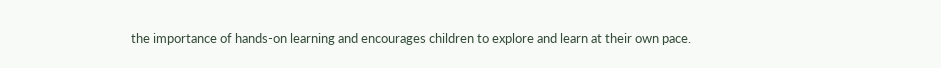the importance of hands-on learning and encourages children to explore and learn at their own pace.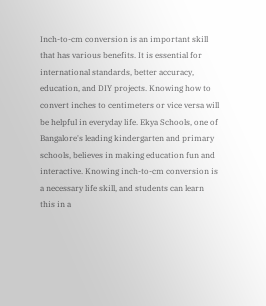Inch-to-cm conversion is an important skill that has various benefits. It is essential for international standards, better accuracy, education, and DIY projects. Knowing how to convert inches to centimeters or vice versa will be helpful in everyday life. Ekya Schools, one of Bangalore's leading kindergarten and primary schools, believes in making education fun and interactive. Knowing inch-to-cm conversion is a necessary life skill, and students can learn this in a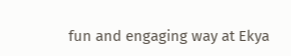fun and engaging way at Ekya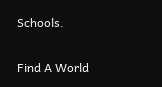Schools.

Find A World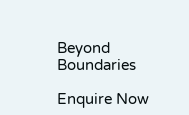Beyond Boundaries

Enquire Now